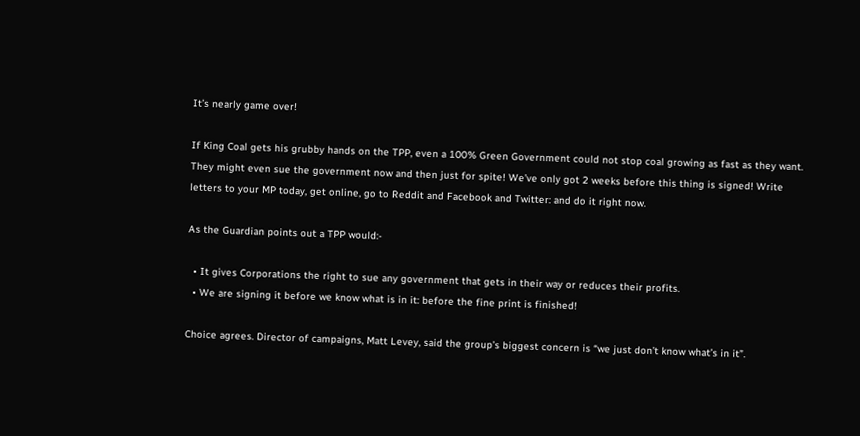It’s nearly game over!

If King Coal gets his grubby hands on the TPP, even a 100% Green Government could not stop coal growing as fast as they want. They might even sue the government now and then just for spite! We’ve only got 2 weeks before this thing is signed! Write letters to your MP today, get online, go to Reddit and Facebook and Twitter: and do it right now.

As the Guardian points out a TPP would:-

  • It gives Corporations the right to sue any government that gets in their way or reduces their profits.
  • We are signing it before we know what is in it: before the fine print is finished!

Choice agrees. Director of campaigns, Matt Levey, said the group’s biggest concern is “we just don’t know what’s in it”.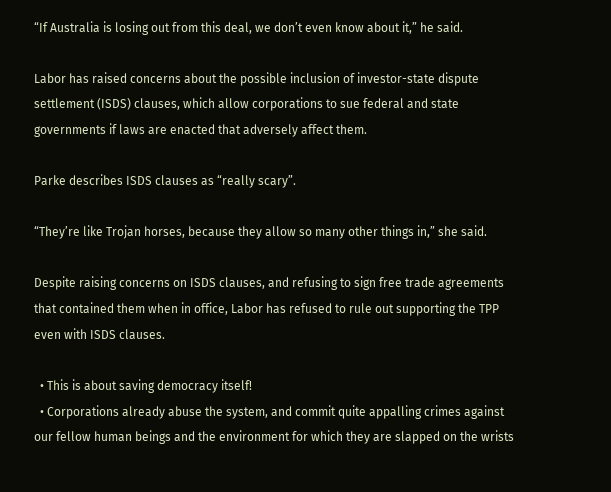“If Australia is losing out from this deal, we don’t even know about it,” he said.

Labor has raised concerns about the possible inclusion of investor-state dispute settlement (ISDS) clauses, which allow corporations to sue federal and state governments if laws are enacted that adversely affect them.

Parke describes ISDS clauses as “really scary”.

“They’re like Trojan horses, because they allow so many other things in,” she said.

Despite raising concerns on ISDS clauses, and refusing to sign free trade agreements that contained them when in office, Labor has refused to rule out supporting the TPP even with ISDS clauses.

  • This is about saving democracy itself!
  • Corporations already abuse the system, and commit quite appalling crimes against our fellow human beings and the environment for which they are slapped on the wrists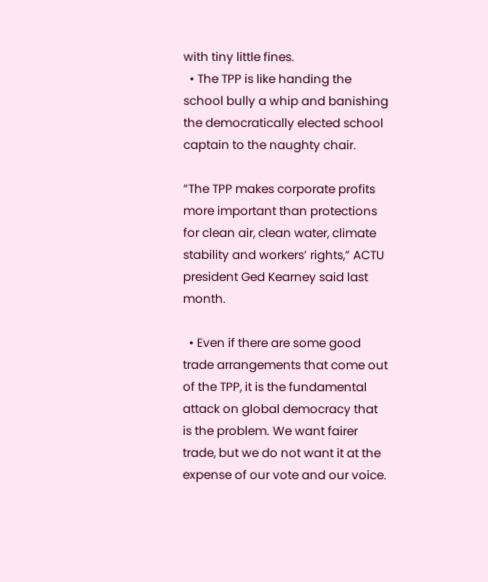with tiny little fines.
  • The TPP is like handing the school bully a whip and banishing the democratically elected school captain to the naughty chair.

“The TPP makes corporate profits more important than protections for clean air, clean water, climate stability and workers’ rights,” ACTU president Ged Kearney said last month.

  • Even if there are some good trade arrangements that come out of the TPP, it is the fundamental attack on global democracy that is the problem. We want fairer trade, but we do not want it at the expense of our vote and our voice.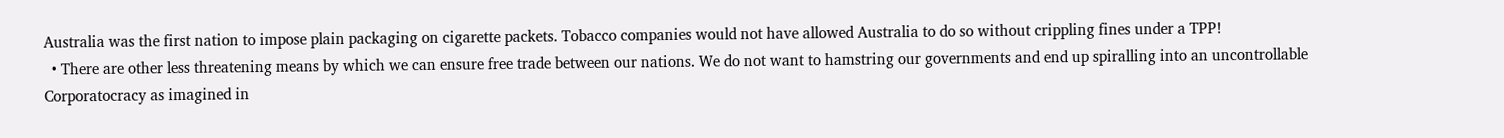Australia was the first nation to impose plain packaging on cigarette packets. Tobacco companies would not have allowed Australia to do so without crippling fines under a TPP!
  • There are other less threatening means by which we can ensure free trade between our nations. We do not want to hamstring our governments and end up spiralling into an uncontrollable Corporatocracy as imagined in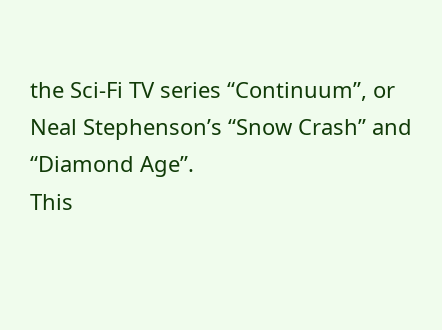the Sci-Fi TV series “Continuum”, or Neal Stephenson’s “Snow Crash” and “Diamond Age”.
This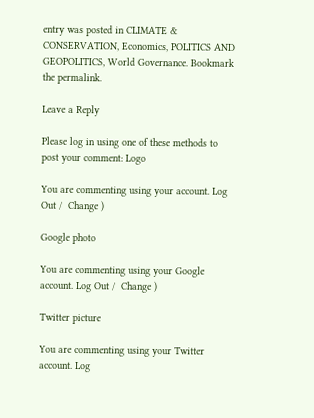entry was posted in CLIMATE & CONSERVATION, Economics, POLITICS AND GEOPOLITICS, World Governance. Bookmark the permalink.

Leave a Reply

Please log in using one of these methods to post your comment: Logo

You are commenting using your account. Log Out /  Change )

Google photo

You are commenting using your Google account. Log Out /  Change )

Twitter picture

You are commenting using your Twitter account. Log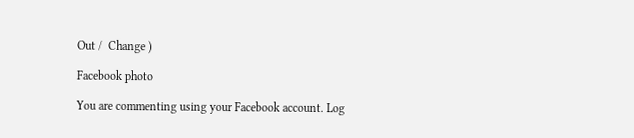Out /  Change )

Facebook photo

You are commenting using your Facebook account. Log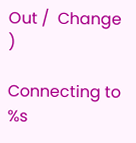Out /  Change )

Connecting to %s